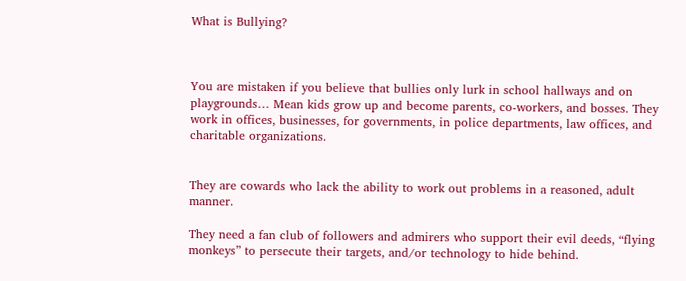What is Bullying?



You are mistaken if you believe that bullies only lurk in school hallways and on playgrounds… Mean kids grow up and become parents, co-workers, and bosses. They work in offices, businesses, for governments, in police departments, law offices, and charitable organizations.


They are cowards who lack the ability to work out problems in a reasoned, adult manner.

They need a fan club of followers and admirers who support their evil deeds, “flying monkeys” to persecute their targets, and/or technology to hide behind.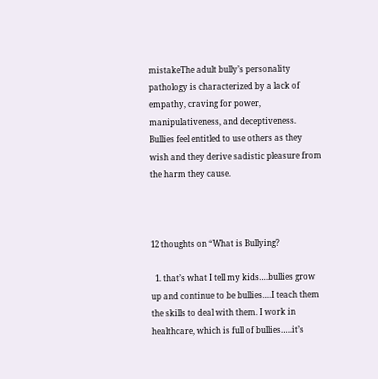mistakeThe adult bully’s personality pathology is characterized by a lack of empathy, craving for power, manipulativeness, and deceptiveness. Bullies feel entitled to use others as they wish and they derive sadistic pleasure from the harm they cause.



12 thoughts on “What is Bullying?

  1. that’s what I tell my kids….bullies grow up and continue to be bullies….I teach them the skills to deal with them. I work in healthcare, which is full of bullies…..it’s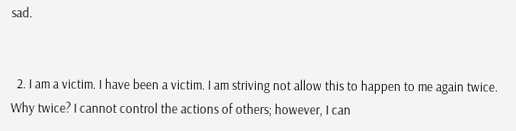sad.


  2. I am a victim. I have been a victim. I am striving not allow this to happen to me again twice. Why twice? I cannot control the actions of others; however, I can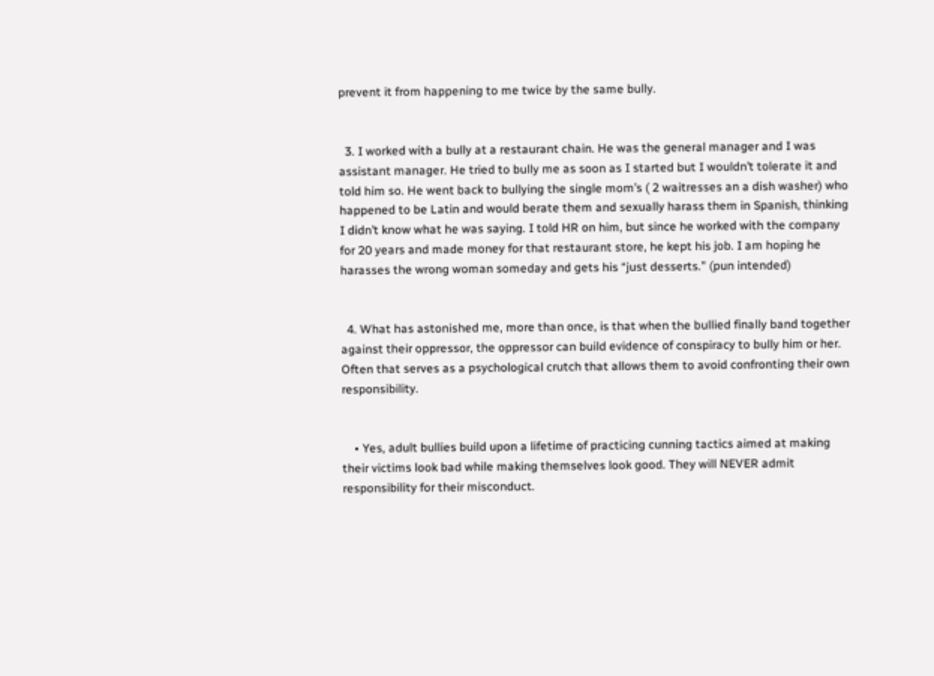prevent it from happening to me twice by the same bully.


  3. I worked with a bully at a restaurant chain. He was the general manager and I was assistant manager. He tried to bully me as soon as I started but I wouldn’t tolerate it and told him so. He went back to bullying the single mom’s ( 2 waitresses an a dish washer) who happened to be Latin and would berate them and sexually harass them in Spanish, thinking I didn’t know what he was saying. I told HR on him, but since he worked with the company for 20 years and made money for that restaurant store, he kept his job. I am hoping he harasses the wrong woman someday and gets his “just desserts.” (pun intended)


  4. What has astonished me, more than once, is that when the bullied finally band together against their oppressor, the oppressor can build evidence of conspiracy to bully him or her. Often that serves as a psychological crutch that allows them to avoid confronting their own responsibility.


    • Yes, adult bullies build upon a lifetime of practicing cunning tactics aimed at making their victims look bad while making themselves look good. They will NEVER admit responsibility for their misconduct.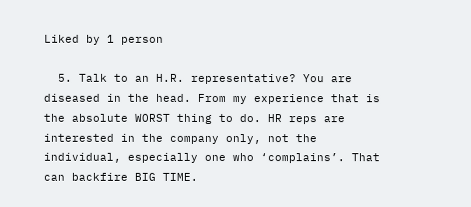Liked by 1 person

  5. Talk to an H.R. representative? You are diseased in the head. From my experience that is the absolute WORST thing to do. HR reps are interested in the company only, not the individual, especially one who ‘complains’. That can backfire BIG TIME.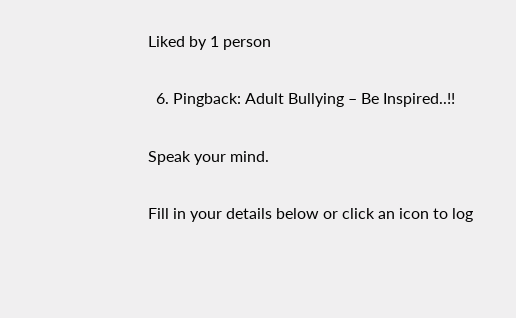Liked by 1 person

  6. Pingback: Adult Bullying – Be Inspired..!!

Speak your mind.

Fill in your details below or click an icon to log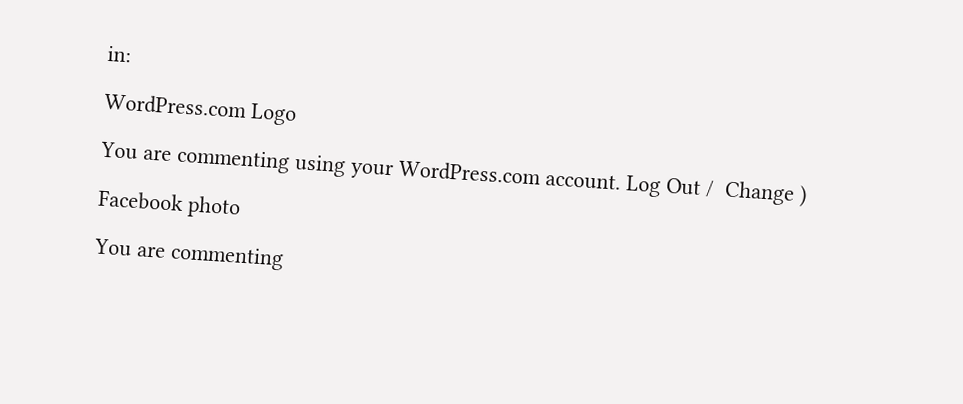in:

WordPress.com Logo

You are commenting using your WordPress.com account. Log Out /  Change )

Facebook photo

You are commenting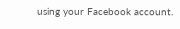using your Facebook account.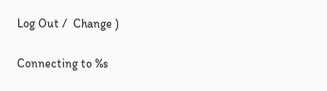Log Out /  Change )

Connecting to %s